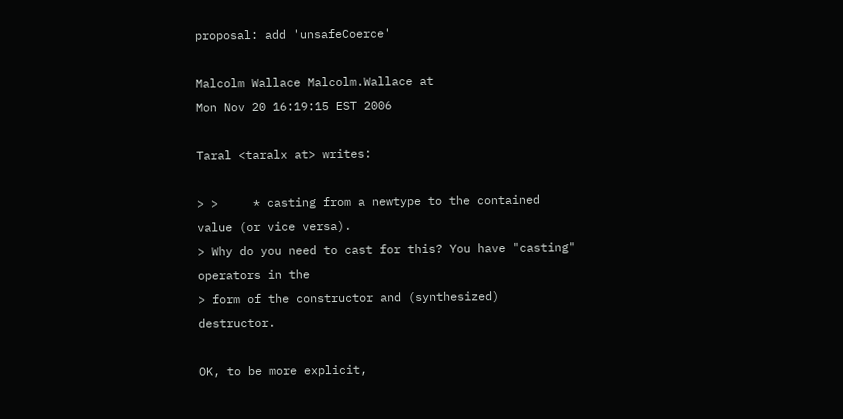proposal: add 'unsafeCoerce'

Malcolm Wallace Malcolm.Wallace at
Mon Nov 20 16:19:15 EST 2006

Taral <taralx at> writes:

> >     * casting from a newtype to the contained value (or vice versa).
> Why do you need to cast for this? You have "casting" operators in the
> form of the constructor and (synthesized) destructor.

OK, to be more explicit,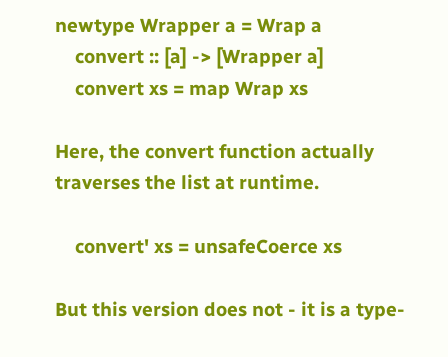newtype Wrapper a = Wrap a
    convert :: [a] -> [Wrapper a]
    convert xs = map Wrap xs

Here, the convert function actually traverses the list at runtime.

    convert' xs = unsafeCoerce xs

But this version does not - it is a type-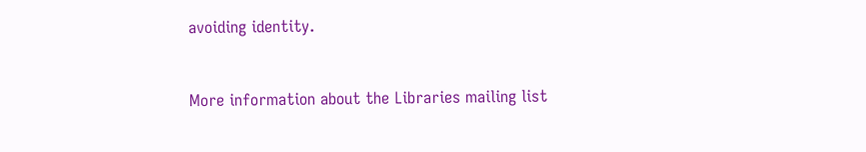avoiding identity.


More information about the Libraries mailing list